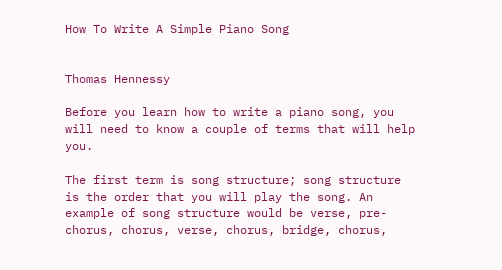How To Write A Simple Piano Song


Thomas Hennessy

Before you learn how to write a piano song, you will need to know a couple of terms that will help you.

The first term is song structure; song structure is the order that you will play the song. An example of song structure would be verse, pre-chorus, chorus, verse, chorus, bridge, chorus,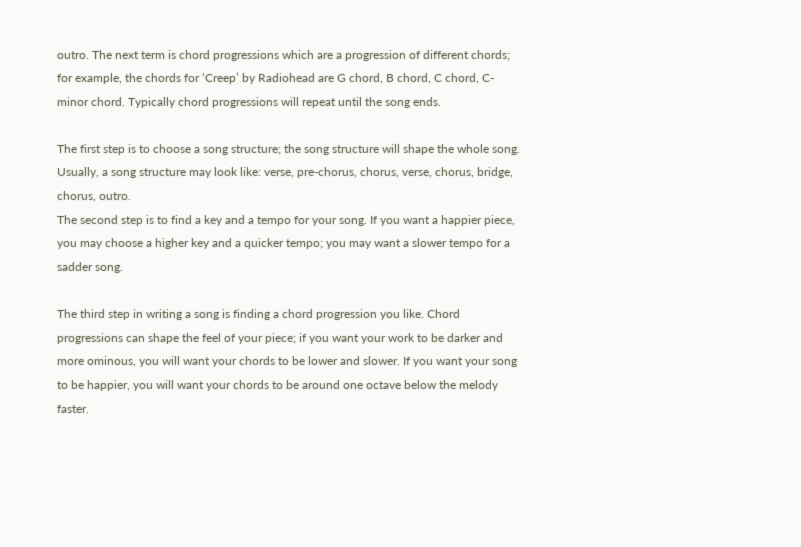outro. The next term is chord progressions which are a progression of different chords; for example, the chords for ‘Creep’ by Radiohead are G chord, B chord, C chord, C-minor chord. Typically chord progressions will repeat until the song ends.

The first step is to choose a song structure; the song structure will shape the whole song. Usually, a song structure may look like: verse, pre-chorus, chorus, verse, chorus, bridge, chorus, outro.
The second step is to find a key and a tempo for your song. If you want a happier piece, you may choose a higher key and a quicker tempo; you may want a slower tempo for a sadder song.

The third step in writing a song is finding a chord progression you like. Chord progressions can shape the feel of your piece; if you want your work to be darker and more ominous, you will want your chords to be lower and slower. If you want your song to be happier, you will want your chords to be around one octave below the melody faster.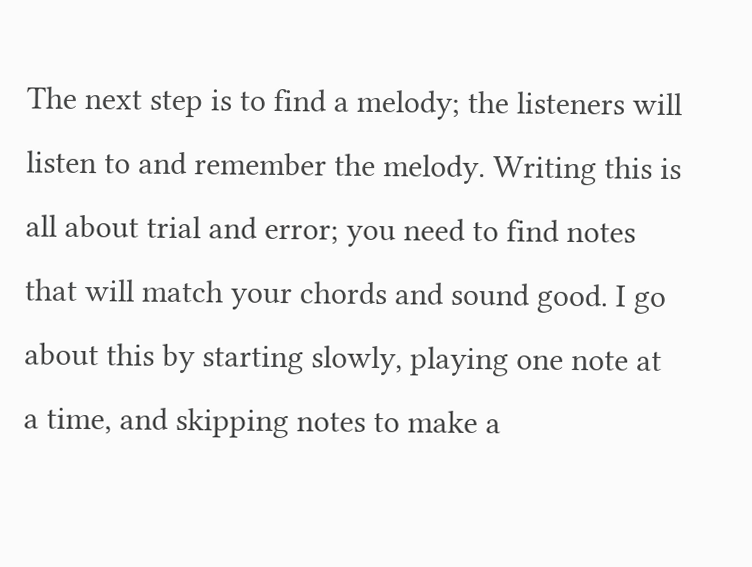The next step is to find a melody; the listeners will listen to and remember the melody. Writing this is all about trial and error; you need to find notes that will match your chords and sound good. I go about this by starting slowly, playing one note at a time, and skipping notes to make a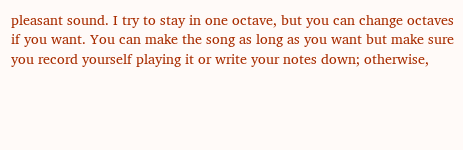pleasant sound. I try to stay in one octave, but you can change octaves if you want. You can make the song as long as you want but make sure you record yourself playing it or write your notes down; otherwise,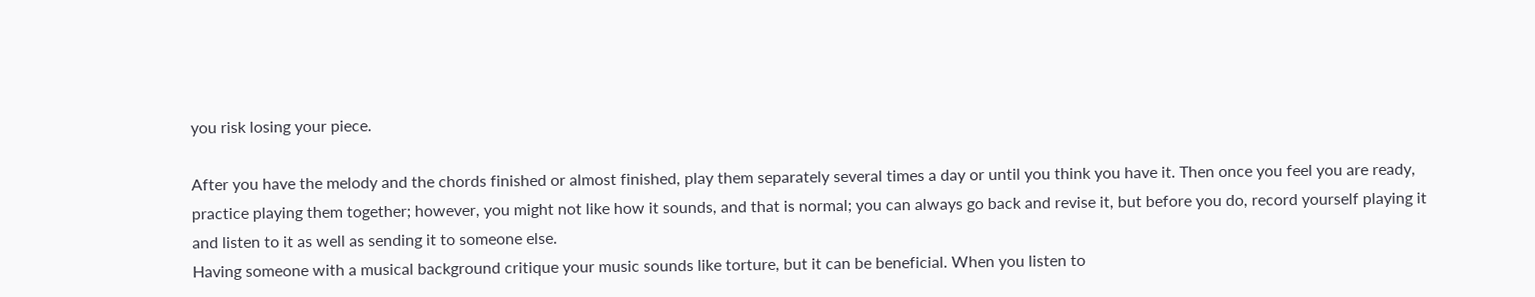you risk losing your piece.

After you have the melody and the chords finished or almost finished, play them separately several times a day or until you think you have it. Then once you feel you are ready, practice playing them together; however, you might not like how it sounds, and that is normal; you can always go back and revise it, but before you do, record yourself playing it and listen to it as well as sending it to someone else.
Having someone with a musical background critique your music sounds like torture, but it can be beneficial. When you listen to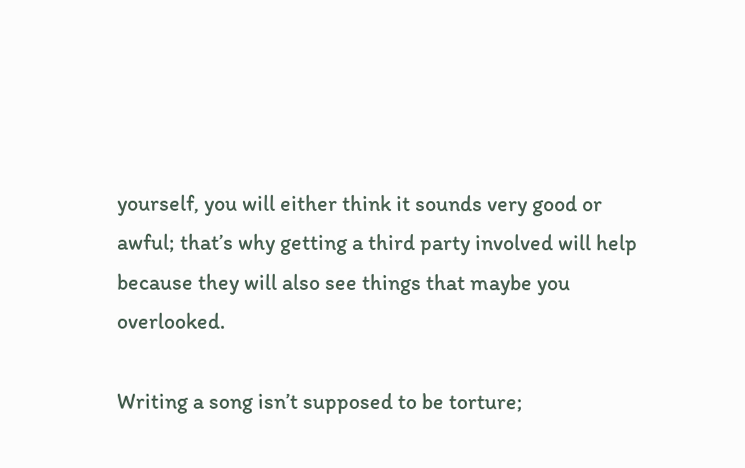yourself, you will either think it sounds very good or awful; that’s why getting a third party involved will help because they will also see things that maybe you overlooked.

Writing a song isn’t supposed to be torture;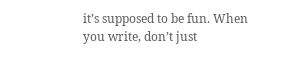it’s supposed to be fun. When you write, don’t just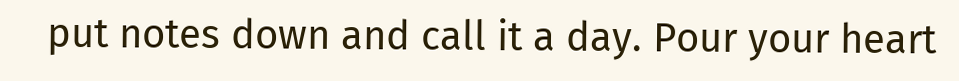put notes down and call it a day. Pour your heart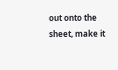out onto the sheet, make it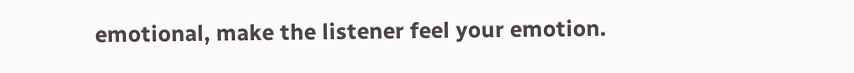emotional, make the listener feel your emotion.